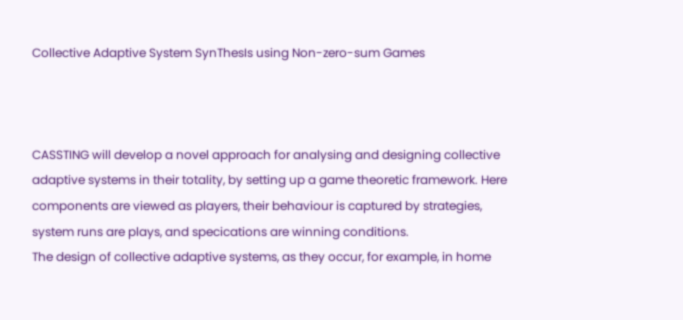Collective Adaptive System SynThesIs using Non-zero-sum Games



CASSTING will develop a novel approach for analysing and designing collective adaptive systems in their totality, by setting up a game theoretic framework. Here components are viewed as players, their behaviour is captured by strategies, system runs are plays, and specications are winning conditions.
The design of collective adaptive systems, as they occur, for example, in home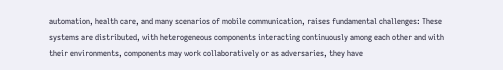automation, health care, and many scenarios of mobile communication, raises fundamental challenges: These systems are distributed, with heterogeneous components interacting continuously among each other and with their environments, components may work collaboratively or as adversaries, they have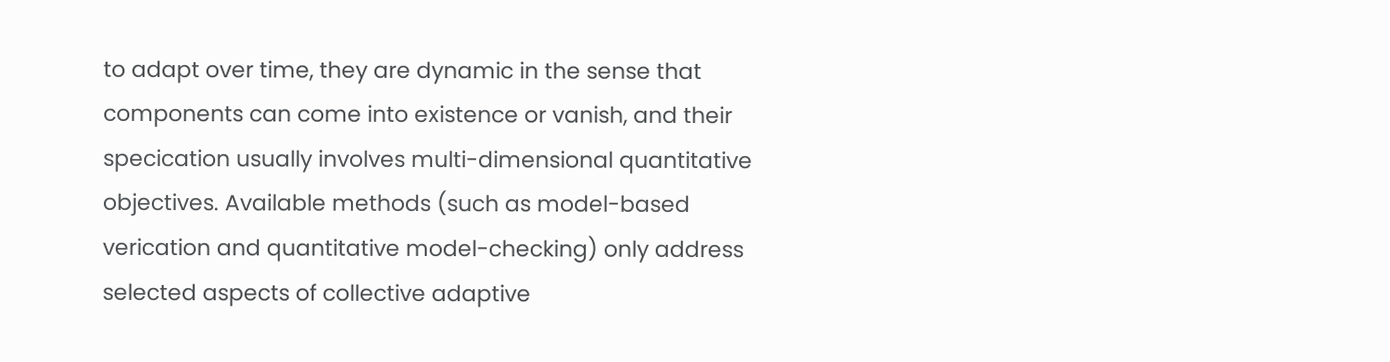to adapt over time, they are dynamic in the sense that components can come into existence or vanish, and their specication usually involves multi-dimensional quantitative objectives. Available methods (such as model-based verication and quantitative model-checking) only address selected aspects of collective adaptive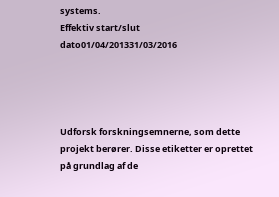systems.
Effektiv start/slut dato01/04/201331/03/2016




Udforsk forskningsemnerne, som dette projekt berører. Disse etiketter er oprettet på grundlag af de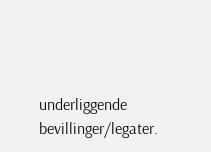underliggende bevillinger/legater.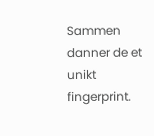Sammen danner de et unikt fingerprint.